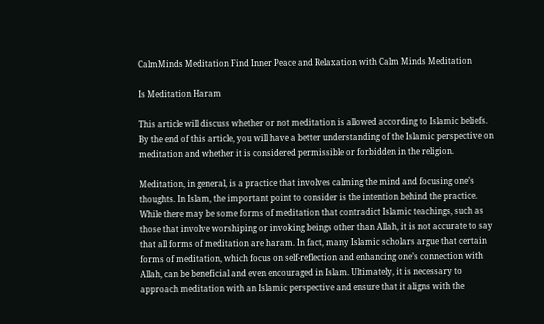CalmMinds Meditation Find Inner Peace and Relaxation with Calm Minds Meditation

Is Meditation Haram

This article will discuss whether or not meditation is allowed according to Islamic beliefs. By the end of this article, you will have a better understanding of the Islamic perspective on meditation and whether it is considered permissible or forbidden in the religion.

Meditation, in general, is a practice that involves calming the mind and focusing one’s thoughts. In Islam, the important point to consider is the intention behind the practice. While there may be some forms of meditation that contradict Islamic teachings, such as those that involve worshiping or invoking beings other than Allah, it is not accurate to say that all forms of meditation are haram. In fact, many Islamic scholars argue that certain forms of meditation, which focus on self-reflection and enhancing one’s connection with Allah, can be beneficial and even encouraged in Islam. Ultimately, it is necessary to approach meditation with an Islamic perspective and ensure that it aligns with the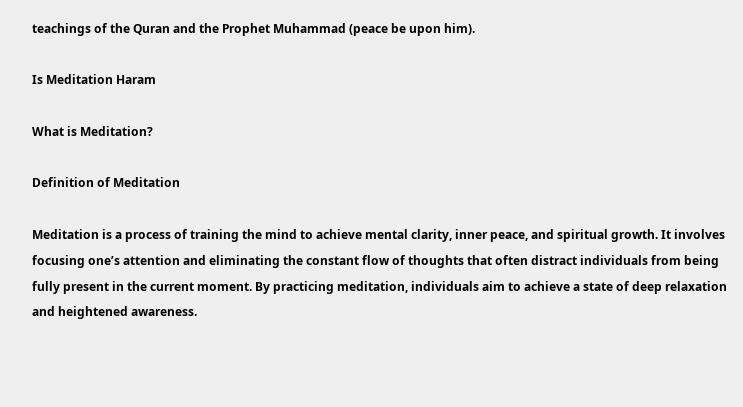teachings of the Quran and the Prophet Muhammad (peace be upon him).

Is Meditation Haram

What is Meditation?

Definition of Meditation

Meditation is a process of training the mind to achieve mental clarity, inner peace, and spiritual growth. It involves focusing one’s attention and eliminating the constant flow of thoughts that often distract individuals from being fully present in the current moment. By practicing meditation, individuals aim to achieve a state of deep relaxation and heightened awareness.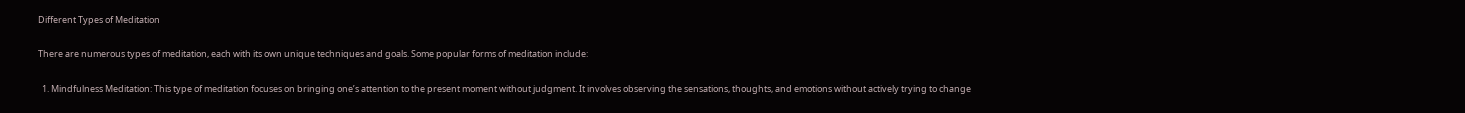Different Types of Meditation

There are numerous types of meditation, each with its own unique techniques and goals. Some popular forms of meditation include:

  1. Mindfulness Meditation: This type of meditation focuses on bringing one’s attention to the present moment without judgment. It involves observing the sensations, thoughts, and emotions without actively trying to change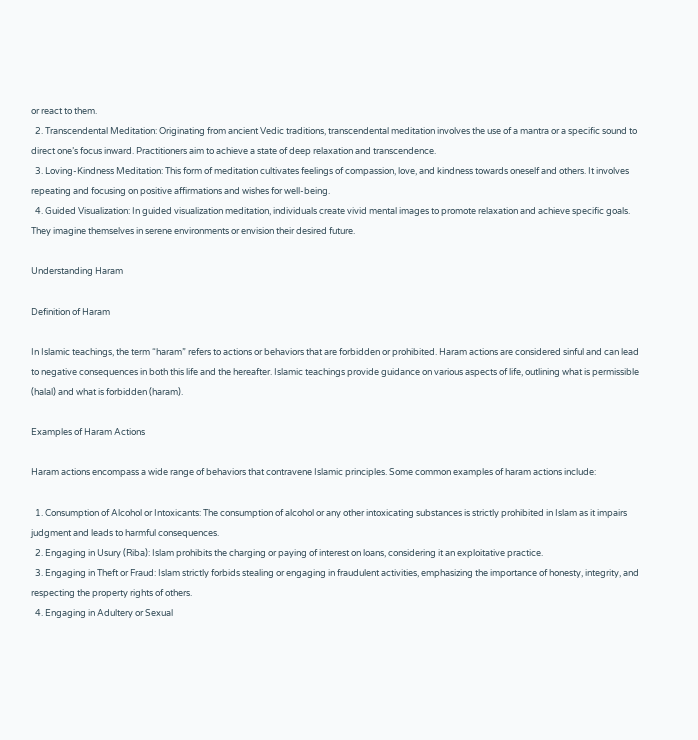or react to them.
  2. Transcendental Meditation: Originating from ancient Vedic traditions, transcendental meditation involves the use of a mantra or a specific sound to direct one’s focus inward. Practitioners aim to achieve a state of deep relaxation and transcendence.
  3. Loving-Kindness Meditation: This form of meditation cultivates feelings of compassion, love, and kindness towards oneself and others. It involves repeating and focusing on positive affirmations and wishes for well-being.
  4. Guided Visualization: In guided visualization meditation, individuals create vivid mental images to promote relaxation and achieve specific goals. They imagine themselves in serene environments or envision their desired future.

Understanding Haram

Definition of Haram

In Islamic teachings, the term “haram” refers to actions or behaviors that are forbidden or prohibited. Haram actions are considered sinful and can lead to negative consequences in both this life and the hereafter. Islamic teachings provide guidance on various aspects of life, outlining what is permissible (halal) and what is forbidden (haram).

Examples of Haram Actions

Haram actions encompass a wide range of behaviors that contravene Islamic principles. Some common examples of haram actions include:

  1. Consumption of Alcohol or Intoxicants: The consumption of alcohol or any other intoxicating substances is strictly prohibited in Islam as it impairs judgment and leads to harmful consequences.
  2. Engaging in Usury (Riba): Islam prohibits the charging or paying of interest on loans, considering it an exploitative practice.
  3. Engaging in Theft or Fraud: Islam strictly forbids stealing or engaging in fraudulent activities, emphasizing the importance of honesty, integrity, and respecting the property rights of others.
  4. Engaging in Adultery or Sexual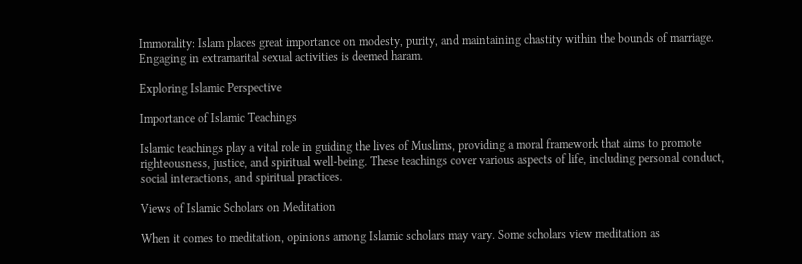Immorality: Islam places great importance on modesty, purity, and maintaining chastity within the bounds of marriage. Engaging in extramarital sexual activities is deemed haram.

Exploring Islamic Perspective

Importance of Islamic Teachings

Islamic teachings play a vital role in guiding the lives of Muslims, providing a moral framework that aims to promote righteousness, justice, and spiritual well-being. These teachings cover various aspects of life, including personal conduct, social interactions, and spiritual practices.

Views of Islamic Scholars on Meditation

When it comes to meditation, opinions among Islamic scholars may vary. Some scholars view meditation as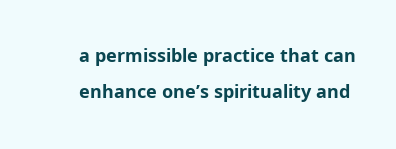a permissible practice that can enhance one’s spirituality and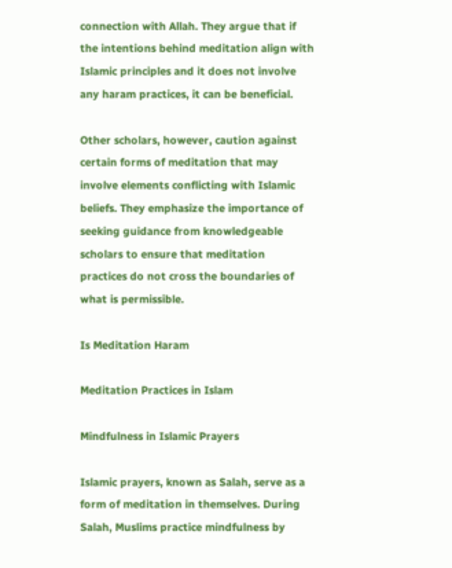connection with Allah. They argue that if the intentions behind meditation align with Islamic principles and it does not involve any haram practices, it can be beneficial.

Other scholars, however, caution against certain forms of meditation that may involve elements conflicting with Islamic beliefs. They emphasize the importance of seeking guidance from knowledgeable scholars to ensure that meditation practices do not cross the boundaries of what is permissible.

Is Meditation Haram

Meditation Practices in Islam

Mindfulness in Islamic Prayers

Islamic prayers, known as Salah, serve as a form of meditation in themselves. During Salah, Muslims practice mindfulness by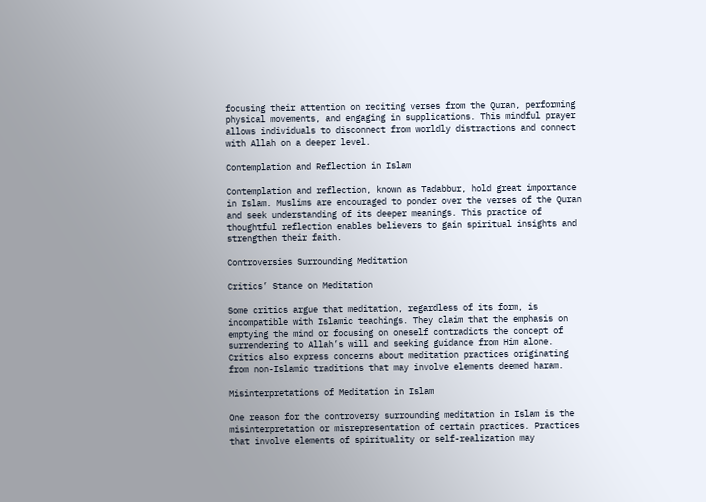focusing their attention on reciting verses from the Quran, performing physical movements, and engaging in supplications. This mindful prayer allows individuals to disconnect from worldly distractions and connect with Allah on a deeper level.

Contemplation and Reflection in Islam

Contemplation and reflection, known as Tadabbur, hold great importance in Islam. Muslims are encouraged to ponder over the verses of the Quran and seek understanding of its deeper meanings. This practice of thoughtful reflection enables believers to gain spiritual insights and strengthen their faith.

Controversies Surrounding Meditation

Critics’ Stance on Meditation

Some critics argue that meditation, regardless of its form, is incompatible with Islamic teachings. They claim that the emphasis on emptying the mind or focusing on oneself contradicts the concept of surrendering to Allah’s will and seeking guidance from Him alone. Critics also express concerns about meditation practices originating from non-Islamic traditions that may involve elements deemed haram.

Misinterpretations of Meditation in Islam

One reason for the controversy surrounding meditation in Islam is the misinterpretation or misrepresentation of certain practices. Practices that involve elements of spirituality or self-realization may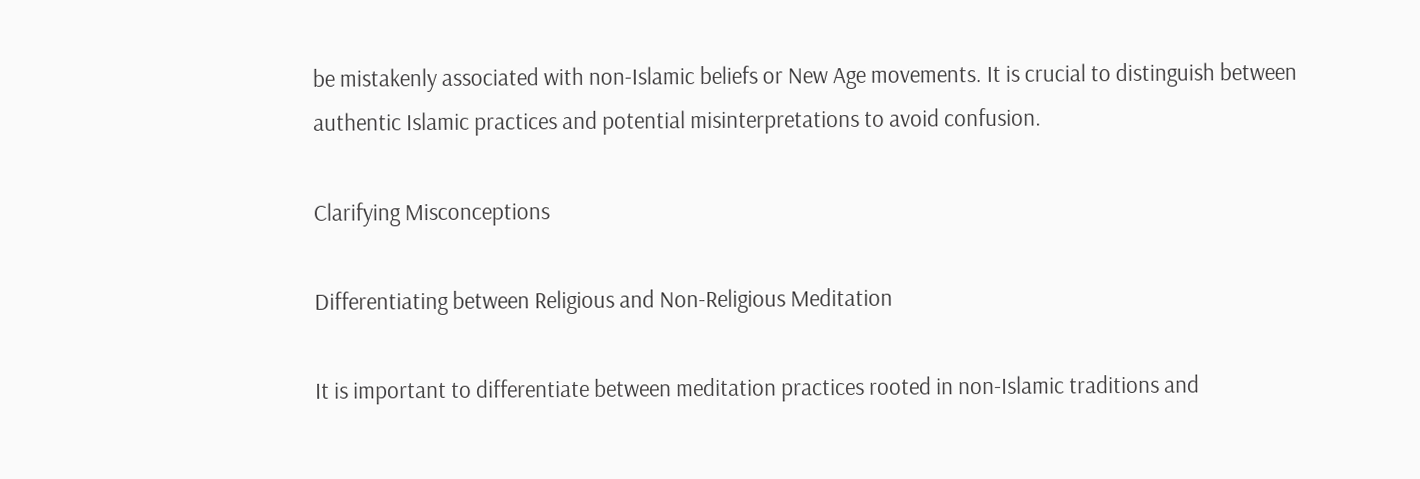be mistakenly associated with non-Islamic beliefs or New Age movements. It is crucial to distinguish between authentic Islamic practices and potential misinterpretations to avoid confusion.

Clarifying Misconceptions

Differentiating between Religious and Non-Religious Meditation

It is important to differentiate between meditation practices rooted in non-Islamic traditions and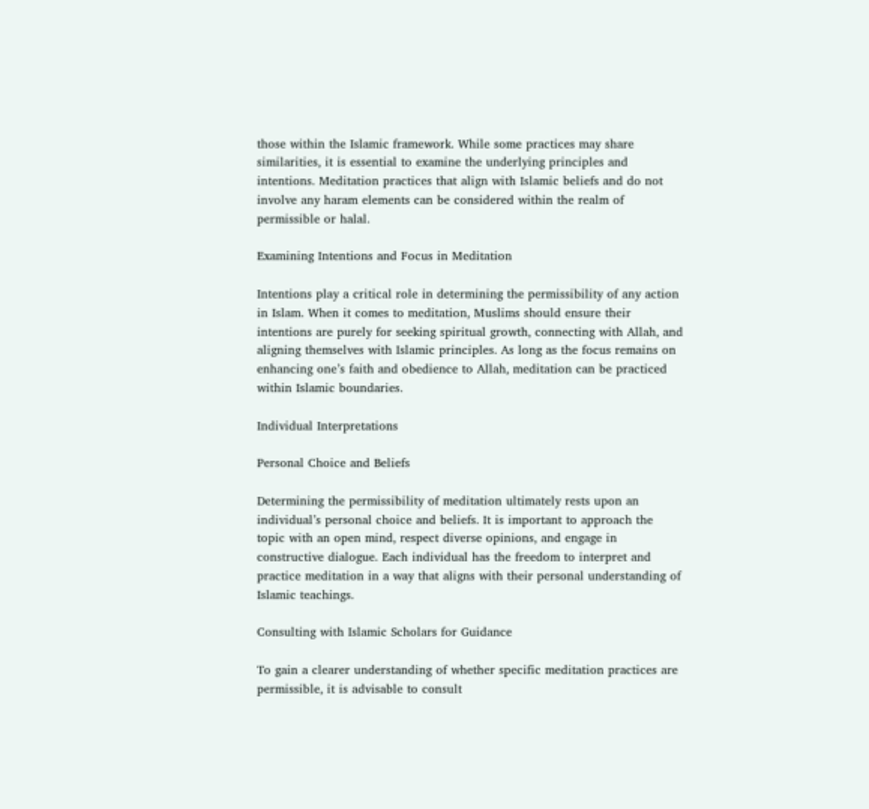those within the Islamic framework. While some practices may share similarities, it is essential to examine the underlying principles and intentions. Meditation practices that align with Islamic beliefs and do not involve any haram elements can be considered within the realm of permissible or halal.

Examining Intentions and Focus in Meditation

Intentions play a critical role in determining the permissibility of any action in Islam. When it comes to meditation, Muslims should ensure their intentions are purely for seeking spiritual growth, connecting with Allah, and aligning themselves with Islamic principles. As long as the focus remains on enhancing one’s faith and obedience to Allah, meditation can be practiced within Islamic boundaries.

Individual Interpretations

Personal Choice and Beliefs

Determining the permissibility of meditation ultimately rests upon an individual’s personal choice and beliefs. It is important to approach the topic with an open mind, respect diverse opinions, and engage in constructive dialogue. Each individual has the freedom to interpret and practice meditation in a way that aligns with their personal understanding of Islamic teachings.

Consulting with Islamic Scholars for Guidance

To gain a clearer understanding of whether specific meditation practices are permissible, it is advisable to consult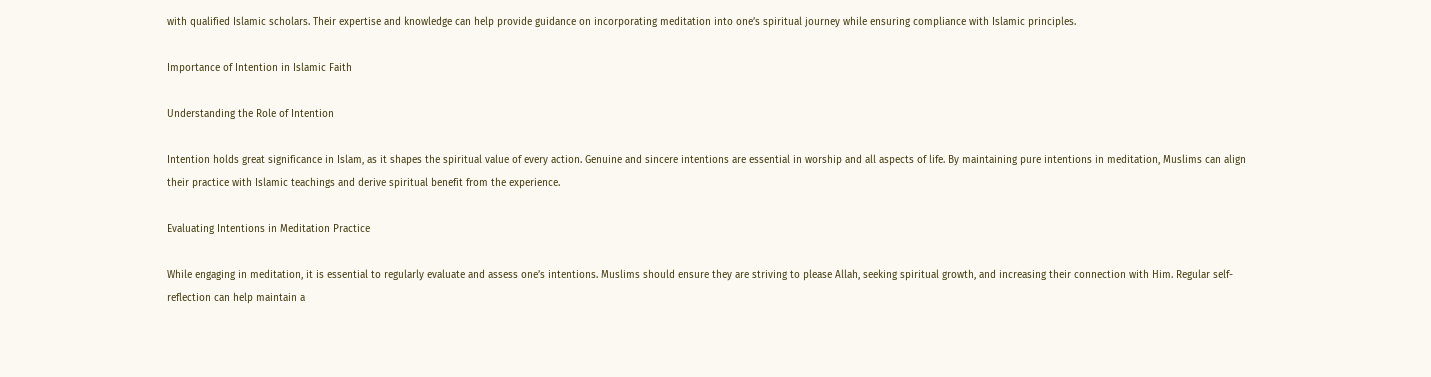with qualified Islamic scholars. Their expertise and knowledge can help provide guidance on incorporating meditation into one’s spiritual journey while ensuring compliance with Islamic principles.

Importance of Intention in Islamic Faith

Understanding the Role of Intention

Intention holds great significance in Islam, as it shapes the spiritual value of every action. Genuine and sincere intentions are essential in worship and all aspects of life. By maintaining pure intentions in meditation, Muslims can align their practice with Islamic teachings and derive spiritual benefit from the experience.

Evaluating Intentions in Meditation Practice

While engaging in meditation, it is essential to regularly evaluate and assess one’s intentions. Muslims should ensure they are striving to please Allah, seeking spiritual growth, and increasing their connection with Him. Regular self-reflection can help maintain a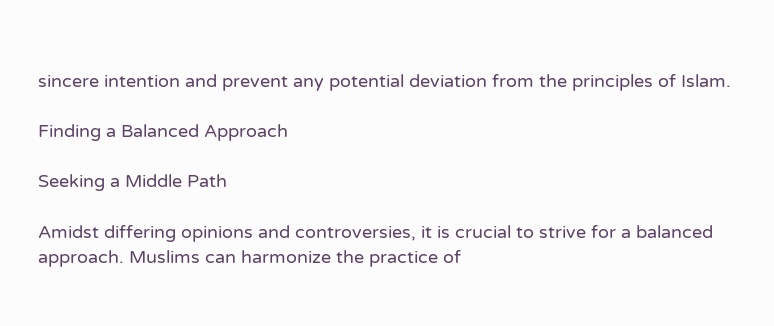sincere intention and prevent any potential deviation from the principles of Islam.

Finding a Balanced Approach

Seeking a Middle Path

Amidst differing opinions and controversies, it is crucial to strive for a balanced approach. Muslims can harmonize the practice of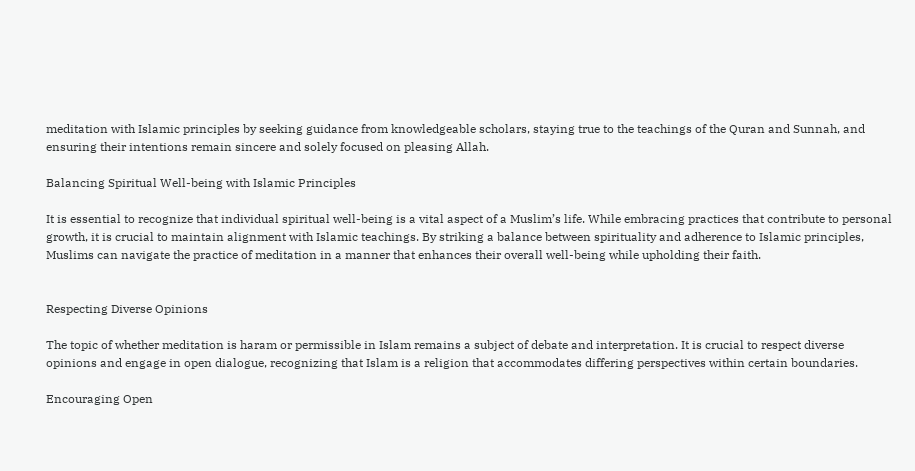meditation with Islamic principles by seeking guidance from knowledgeable scholars, staying true to the teachings of the Quran and Sunnah, and ensuring their intentions remain sincere and solely focused on pleasing Allah.

Balancing Spiritual Well-being with Islamic Principles

It is essential to recognize that individual spiritual well-being is a vital aspect of a Muslim’s life. While embracing practices that contribute to personal growth, it is crucial to maintain alignment with Islamic teachings. By striking a balance between spirituality and adherence to Islamic principles, Muslims can navigate the practice of meditation in a manner that enhances their overall well-being while upholding their faith.


Respecting Diverse Opinions

The topic of whether meditation is haram or permissible in Islam remains a subject of debate and interpretation. It is crucial to respect diverse opinions and engage in open dialogue, recognizing that Islam is a religion that accommodates differing perspectives within certain boundaries.

Encouraging Open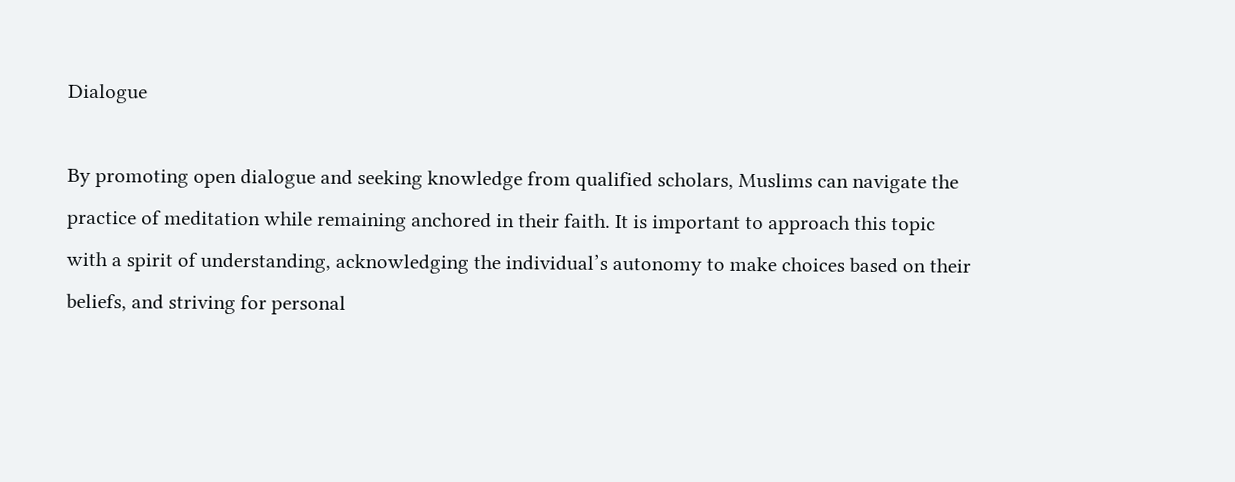Dialogue

By promoting open dialogue and seeking knowledge from qualified scholars, Muslims can navigate the practice of meditation while remaining anchored in their faith. It is important to approach this topic with a spirit of understanding, acknowledging the individual’s autonomy to make choices based on their beliefs, and striving for personal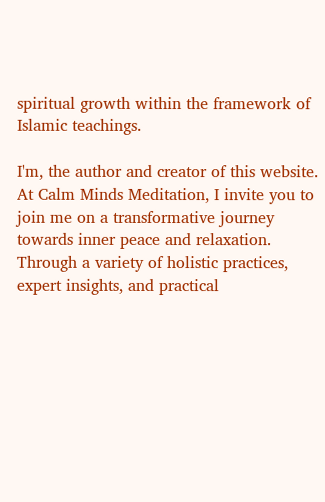spiritual growth within the framework of Islamic teachings.

I'm, the author and creator of this website. At Calm Minds Meditation, I invite you to join me on a transformative journey towards inner peace and relaxation. Through a variety of holistic practices, expert insights, and practical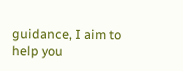guidance, I aim to help you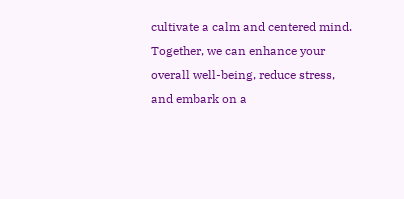cultivate a calm and centered mind. Together, we can enhance your overall well-being, reduce stress, and embark on a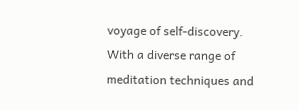voyage of self-discovery. With a diverse range of meditation techniques and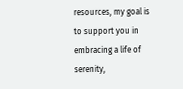resources, my goal is to support you in embracing a life of serenity,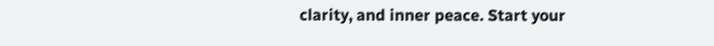clarity, and inner peace. Start your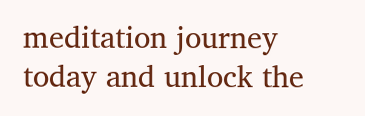meditation journey today and unlock the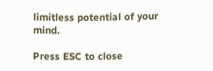limitless potential of your mind.

Press ESC to close